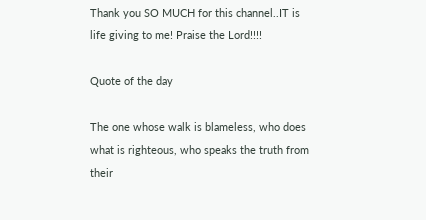Thank you SO MUCH for this channel..IT is life giving to me! Praise the Lord!!!!

Quote of the day

The one whose walk is blameless, who does what is righteous, who speaks the truth from their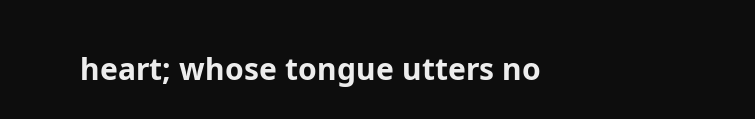heart; whose tongue utters no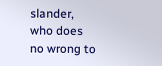slander, who does no wrong to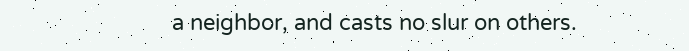a neighbor, and casts no slur on others.